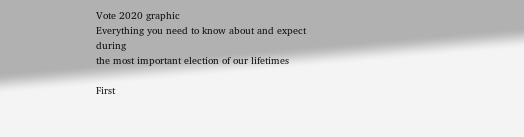Vote 2020 graphic
Everything you need to know about and expect during
the most important election of our lifetimes

First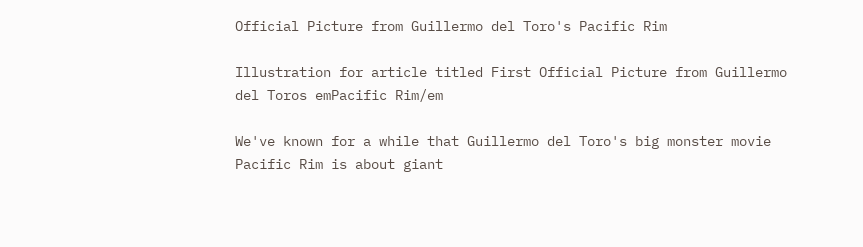Official Picture from Guillermo del Toro's Pacific Rim

Illustration for article titled First Official Picture from Guillermo del Toros emPacific Rim/em

We've known for a while that Guillermo del Toro's big monster movie Pacific Rim is about giant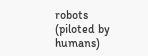robots (piloted by humans)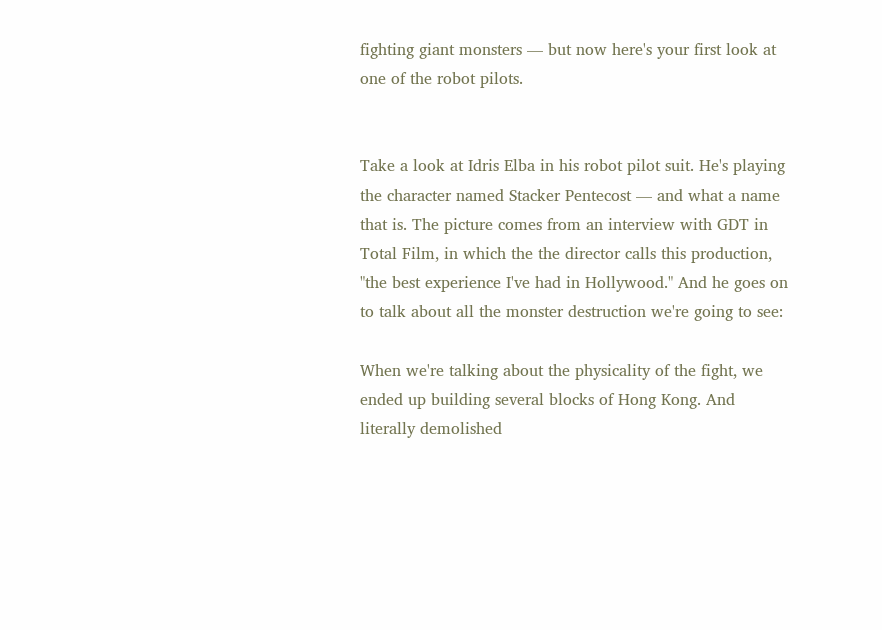fighting giant monsters — but now here's your first look at one of the robot pilots.


Take a look at Idris Elba in his robot pilot suit. He's playing the character named Stacker Pentecost — and what a name that is. The picture comes from an interview with GDT in Total Film, in which the the director calls this production, "the best experience I've had in Hollywood." And he goes on to talk about all the monster destruction we're going to see:

When we're talking about the physicality of the fight, we ended up building several blocks of Hong Kong. And literally demolished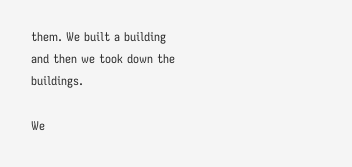them. We built a building and then we took down the buildings.

We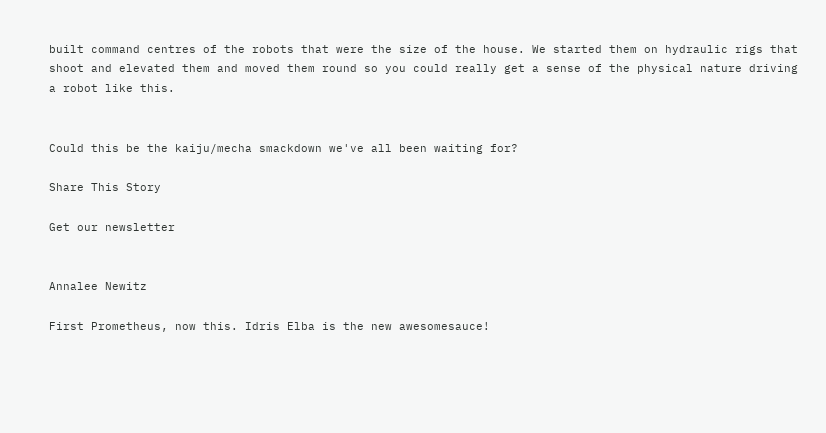built command centres of the robots that were the size of the house. We started them on hydraulic rigs that shoot and elevated them and moved them round so you could really get a sense of the physical nature driving a robot like this.


Could this be the kaiju/mecha smackdown we've all been waiting for?

Share This Story

Get our newsletter


Annalee Newitz

First Prometheus, now this. Idris Elba is the new awesomesauce!